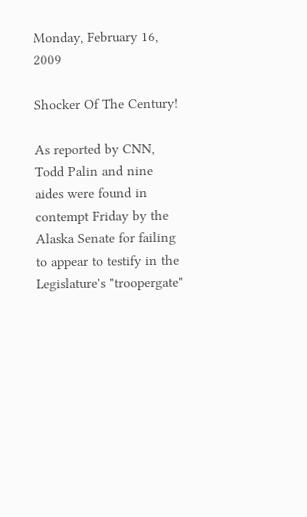Monday, February 16, 2009

Shocker Of The Century!

As reported by CNN, Todd Palin and nine aides were found in contempt Friday by the Alaska Senate for failing to appear to testify in the Legislature's "troopergate"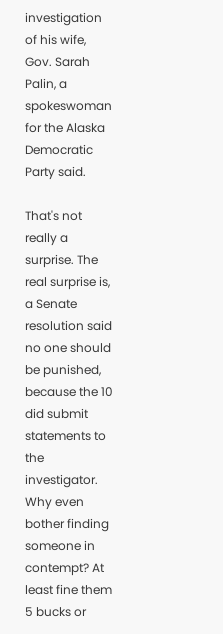investigation of his wife, Gov. Sarah Palin, a spokeswoman for the Alaska Democratic Party said.

That's not really a surprise. The real surprise is, a Senate resolution said no one should be punished, because the 10 did submit statements to the investigator. Why even bother finding someone in contempt? At least fine them 5 bucks or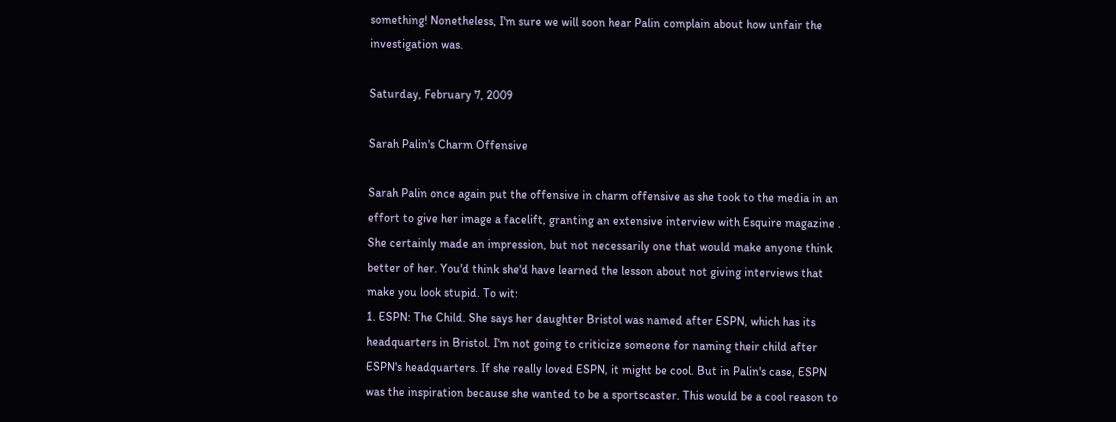something! Nonetheless, I'm sure we will soon hear Palin complain about how unfair the investigation was.

Saturday, February 7, 2009

Sarah Palin's Charm Offensive

Sarah Palin once again put the offensive in charm offensive as she took to the media in an effort to give her image a facelift, granting an extensive interview with Esquire magazine . She certainly made an impression, but not necessarily one that would make anyone think better of her. You'd think she'd have learned the lesson about not giving interviews that make you look stupid. To wit:
1. ESPN: The Child. She says her daughter Bristol was named after ESPN, which has its headquarters in Bristol. I'm not going to criticize someone for naming their child after ESPN's headquarters. If she really loved ESPN, it might be cool. But in Palin's case, ESPN was the inspiration because she wanted to be a sportscaster. This would be a cool reason to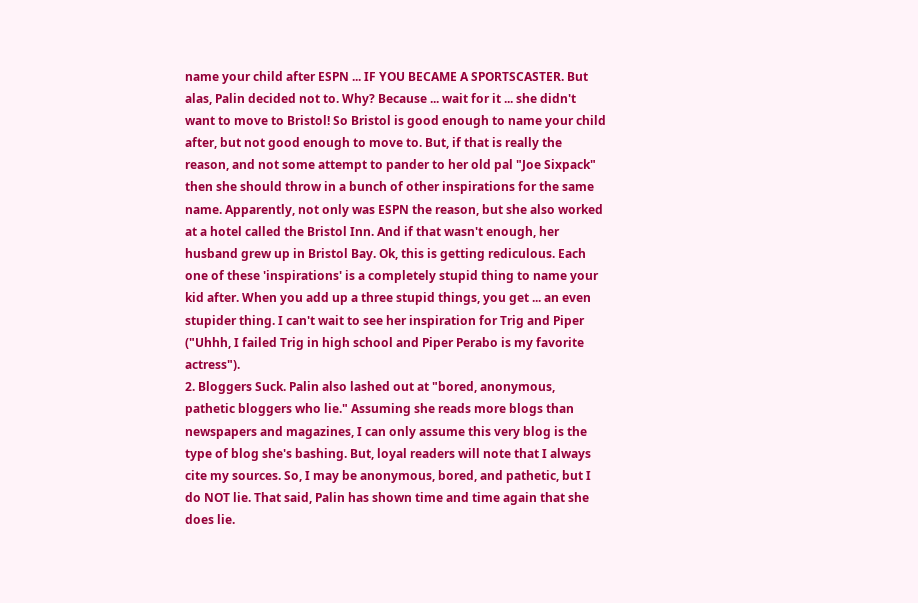name your child after ESPN ... IF YOU BECAME A SPORTSCASTER. But alas, Palin decided not to. Why? Because ... wait for it ... she didn't want to move to Bristol! So Bristol is good enough to name your child after, but not good enough to move to. But, if that is really the reason, and not some attempt to pander to her old pal "Joe Sixpack" then she should throw in a bunch of other inspirations for the same name. Apparently, not only was ESPN the reason, but she also worked at a hotel called the Bristol Inn. And if that wasn't enough, her husband grew up in Bristol Bay. Ok, this is getting rediculous. Each one of these 'inspirations' is a completely stupid thing to name your kid after. When you add up a three stupid things, you get ... an even stupider thing. I can't wait to see her inspiration for Trig and Piper ("Uhhh, I failed Trig in high school and Piper Perabo is my favorite actress").
2. Bloggers Suck. Palin also lashed out at "bored, anonymous, pathetic bloggers who lie." Assuming she reads more blogs than newspapers and magazines, I can only assume this very blog is the type of blog she's bashing. But, loyal readers will note that I always cite my sources. So, I may be anonymous, bored, and pathetic, but I do NOT lie. That said, Palin has shown time and time again that she does lie.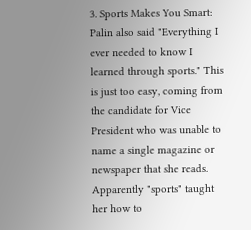3. Sports Makes You Smart: Palin also said "Everything I ever needed to know I learned through sports." This is just too easy, coming from the candidate for Vice President who was unable to name a single magazine or newspaper that she reads. Apparently "sports" taught her how to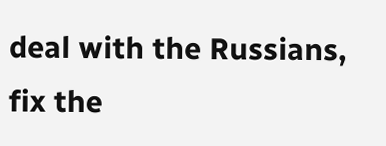deal with the Russians, fix the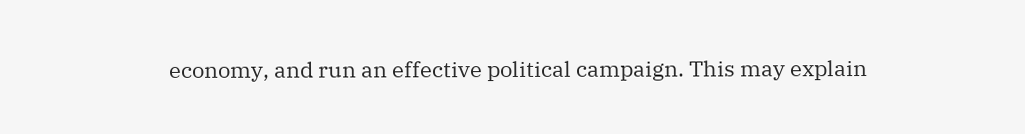economy, and run an effective political campaign. This may explain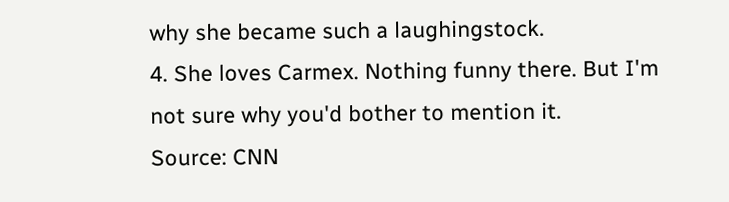why she became such a laughingstock.
4. She loves Carmex. Nothing funny there. But I'm not sure why you'd bother to mention it.
Source: CNN